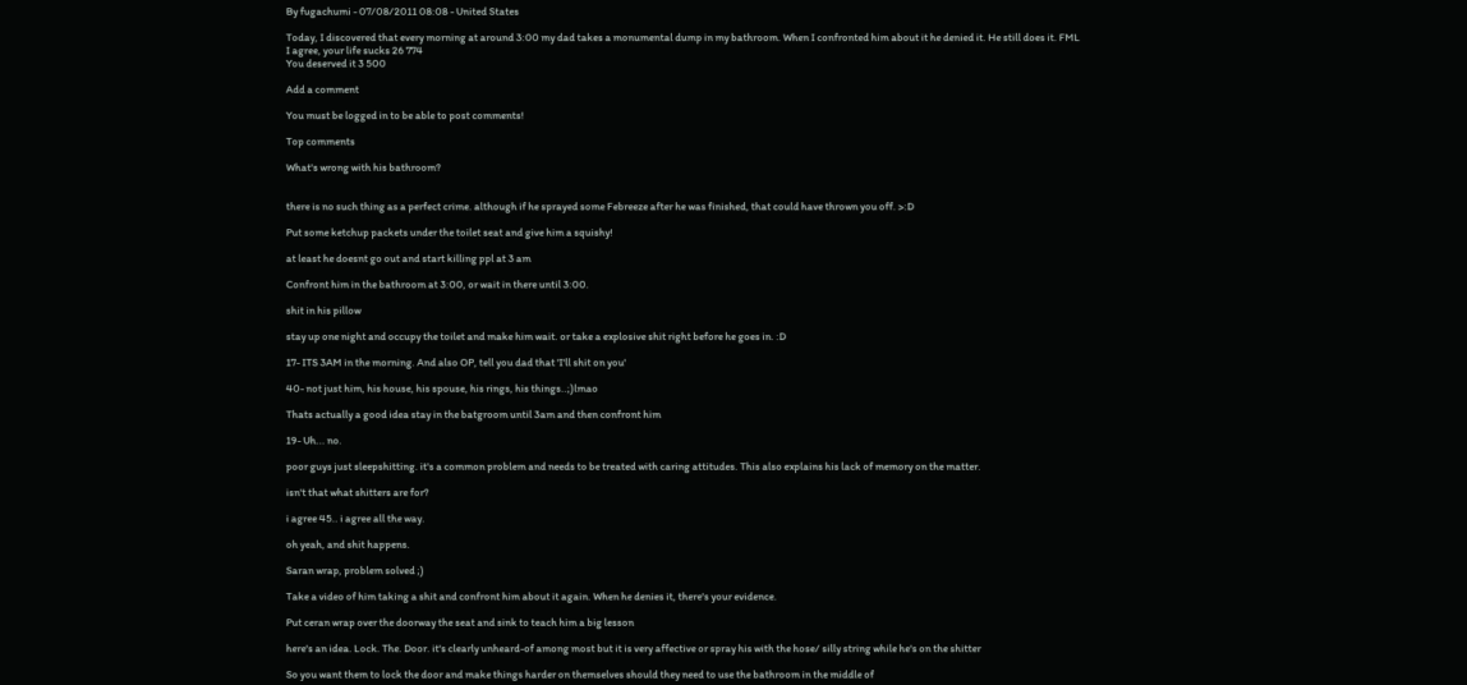By fugachumi - 07/08/2011 08:08 - United States

Today, I discovered that every morning at around 3:00 my dad takes a monumental dump in my bathroom. When I confronted him about it he denied it. He still does it. FML
I agree, your life sucks 26 774
You deserved it 3 500

Add a comment

You must be logged in to be able to post comments!

Top comments

What's wrong with his bathroom?


there is no such thing as a perfect crime. although if he sprayed some Febreeze after he was finished, that could have thrown you off. >:D

Put some ketchup packets under the toilet seat and give him a squishy!

at least he doesnt go out and start killing ppl at 3 am

Confront him in the bathroom at 3:00, or wait in there until 3:00.

shit in his pillow

stay up one night and occupy the toilet and make him wait. or take a explosive shit right before he goes in. :D

17- ITS 3AM in the morning. And also OP, tell you dad that 'I'll shit on you'

40- not just him, his house, his spouse, his rings, his things..;)lmao

Thats actually a good idea stay in the batgroom until 3am and then confront him

19- Uh... no.

poor guys just sleepshitting. it's a common problem and needs to be treated with caring attitudes. This also explains his lack of memory on the matter.

isn't that what shitters are for?

i agree 45.. i agree all the way.

oh yeah, and shit happens.

Saran wrap, problem solved ;)

Take a video of him taking a shit and confront him about it again. When he denies it, there's your evidence.

Put ceran wrap over the doorway the seat and sink to teach him a big lesson

here's an idea. Lock. The. Door. it's clearly unheard-of among most but it is very affective or spray his with the hose/ silly string while he's on the shitter

So you want them to lock the door and make things harder on themselves should they need to use the bathroom in the middle of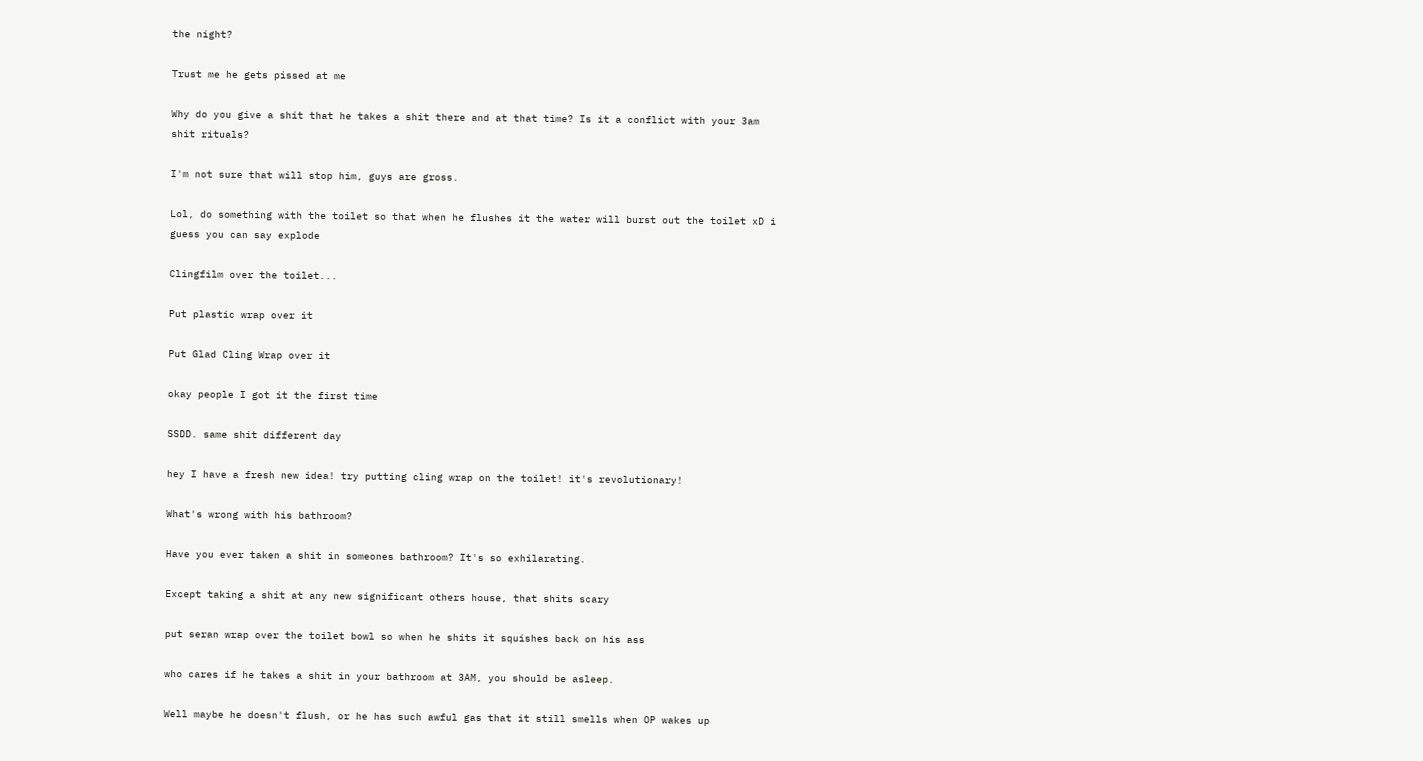the night?

Trust me he gets pissed at me

Why do you give a shit that he takes a shit there and at that time? Is it a conflict with your 3am shit rituals?

I'm not sure that will stop him, guys are gross.

Lol, do something with the toilet so that when he flushes it the water will burst out the toilet xD i guess you can say explode

Clingfilm over the toilet...

Put plastic wrap over it

Put Glad Cling Wrap over it

okay people I got it the first time

SSDD. same shit different day

hey I have a fresh new idea! try putting cling wrap on the toilet! it's revolutionary!

What's wrong with his bathroom?

Have you ever taken a shit in someones bathroom? It's so exhilarating.

Except taking a shit at any new significant others house, that shits scary

put seran wrap over the toilet bowl so when he shits it squishes back on his ass

who cares if he takes a shit in your bathroom at 3AM, you should be asleep.

Well maybe he doesn't flush, or he has such awful gas that it still smells when OP wakes up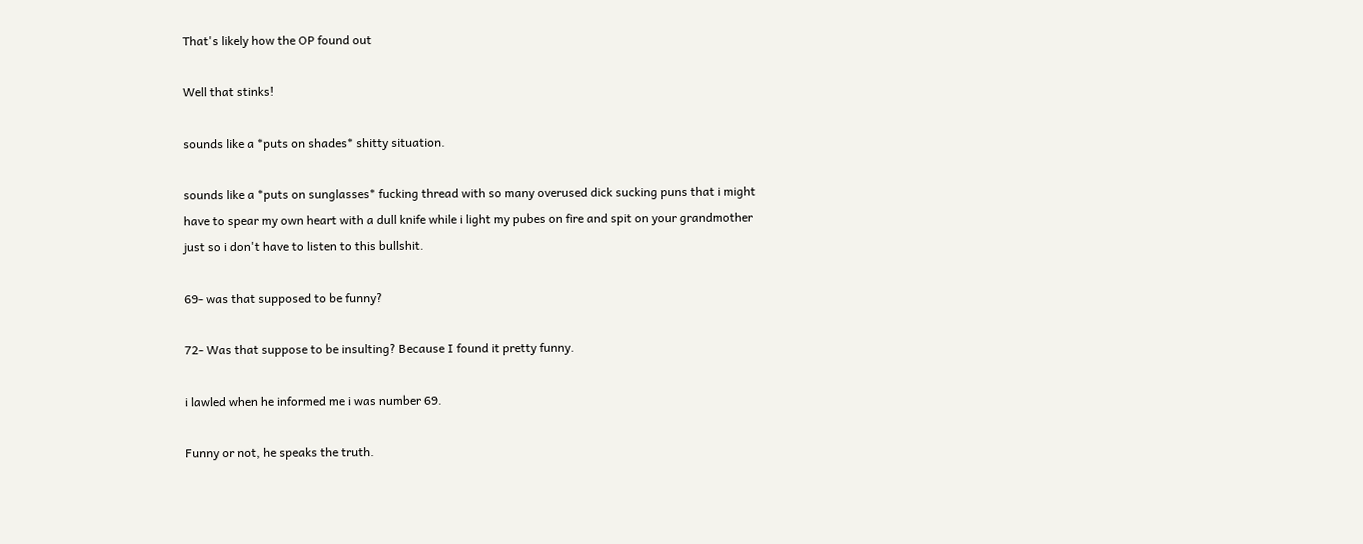That's likely how the OP found out

Well that stinks!

sounds like a *puts on shades* shitty situation.

sounds like a *puts on sunglasses* fucking thread with so many overused dick sucking puns that i might have to spear my own heart with a dull knife while i light my pubes on fire and spit on your grandmother just so i don't have to listen to this bullshit.

69- was that supposed to be funny?

72- Was that suppose to be insulting? Because I found it pretty funny.

i lawled when he informed me i was number 69.

Funny or not, he speaks the truth.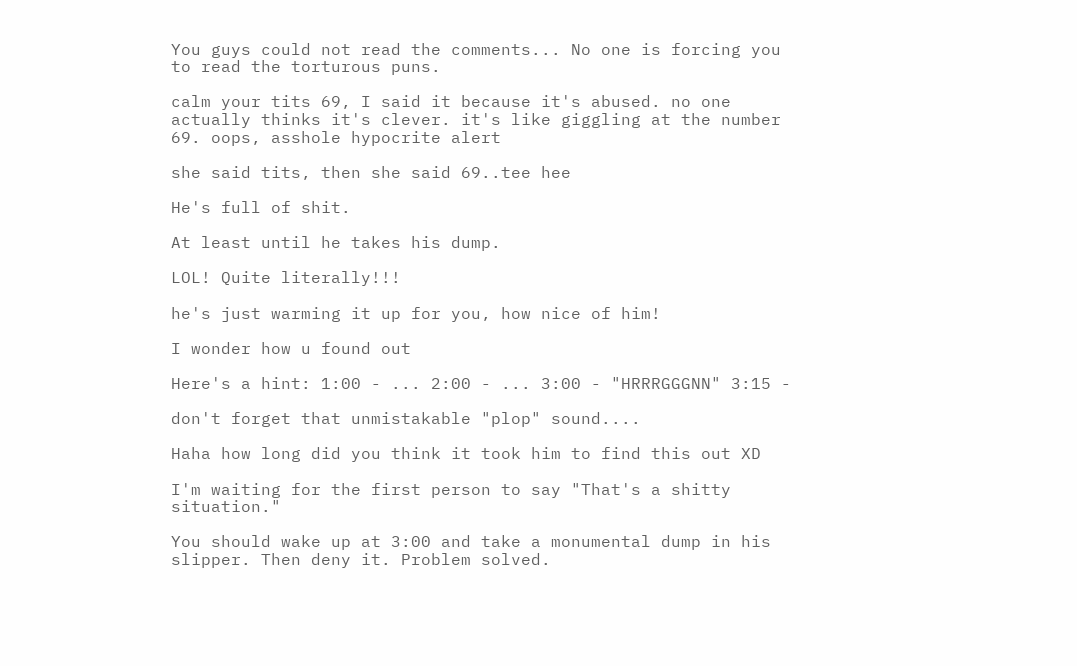You guys could not read the comments... No one is forcing you to read the torturous puns.

calm your tits 69, I said it because it's abused. no one actually thinks it's clever. it's like giggling at the number 69. oops, asshole hypocrite alert

she said tits, then she said 69..tee hee

He's full of shit.

At least until he takes his dump.

LOL! Quite literally!!!

he's just warming it up for you, how nice of him!

I wonder how u found out

Here's a hint: 1:00 - ... 2:00 - ... 3:00 - "HRRRGGGNN" 3:15 -

don't forget that unmistakable "plop" sound....

Haha how long did you think it took him to find this out XD

I'm waiting for the first person to say "That's a shitty situation."

You should wake up at 3:00 and take a monumental dump in his slipper. Then deny it. Problem solved.